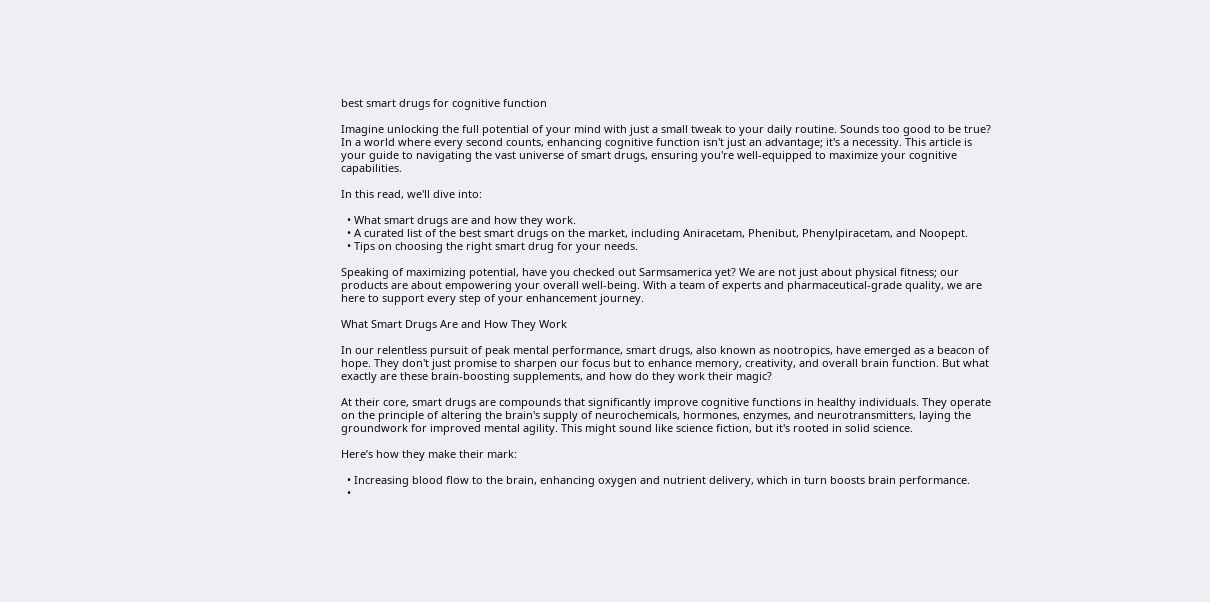best smart drugs for cognitive function

Imagine unlocking the full potential of your mind with just a small tweak to your daily routine. Sounds too good to be true? In a world where every second counts, enhancing cognitive function isn't just an advantage; it's a necessity. This article is your guide to navigating the vast universe of smart drugs, ensuring you're well-equipped to maximize your cognitive capabilities.

In this read, we'll dive into:

  • What smart drugs are and how they work.
  • A curated list of the best smart drugs on the market, including Aniracetam, Phenibut, Phenylpiracetam, and Noopept.
  • Tips on choosing the right smart drug for your needs.

Speaking of maximizing potential, have you checked out Sarmsamerica yet? We are not just about physical fitness; our products are about empowering your overall well-being. With a team of experts and pharmaceutical-grade quality, we are here to support every step of your enhancement journey.

What Smart Drugs Are and How They Work

In our relentless pursuit of peak mental performance, smart drugs, also known as nootropics, have emerged as a beacon of hope. They don't just promise to sharpen our focus but to enhance memory, creativity, and overall brain function. But what exactly are these brain-boosting supplements, and how do they work their magic?

At their core, smart drugs are compounds that significantly improve cognitive functions in healthy individuals. They operate on the principle of altering the brain's supply of neurochemicals, hormones, enzymes, and neurotransmitters, laying the groundwork for improved mental agility. This might sound like science fiction, but it's rooted in solid science.

Here’s how they make their mark:

  • Increasing blood flow to the brain, enhancing oxygen and nutrient delivery, which in turn boosts brain performance.
  •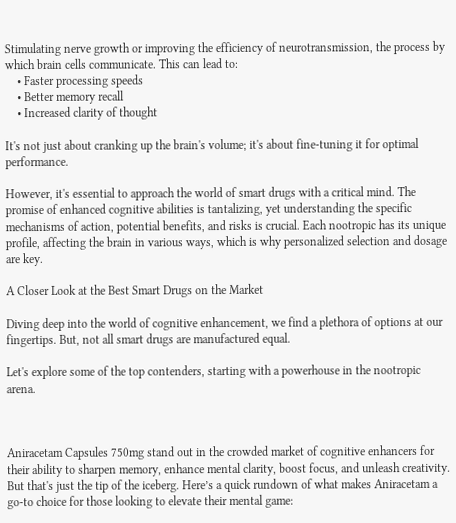Stimulating nerve growth or improving the efficiency of neurotransmission, the process by which brain cells communicate. This can lead to:
    • Faster processing speeds
    • Better memory recall
    • Increased clarity of thought

It's not just about cranking up the brain's volume; it's about fine-tuning it for optimal performance.

However, it's essential to approach the world of smart drugs with a critical mind. The promise of enhanced cognitive abilities is tantalizing, yet understanding the specific mechanisms of action, potential benefits, and risks is crucial. Each nootropic has its unique profile, affecting the brain in various ways, which is why personalized selection and dosage are key.

A Closer Look at the Best Smart Drugs on the Market

Diving deep into the world of cognitive enhancement, we find a plethora of options at our fingertips. But, not all smart drugs are manufactured equal.

Let's explore some of the top contenders, starting with a powerhouse in the nootropic arena.



Aniracetam Capsules 750mg stand out in the crowded market of cognitive enhancers for their ability to sharpen memory, enhance mental clarity, boost focus, and unleash creativity. But that's just the tip of the iceberg. Here’s a quick rundown of what makes Aniracetam a go-to choice for those looking to elevate their mental game: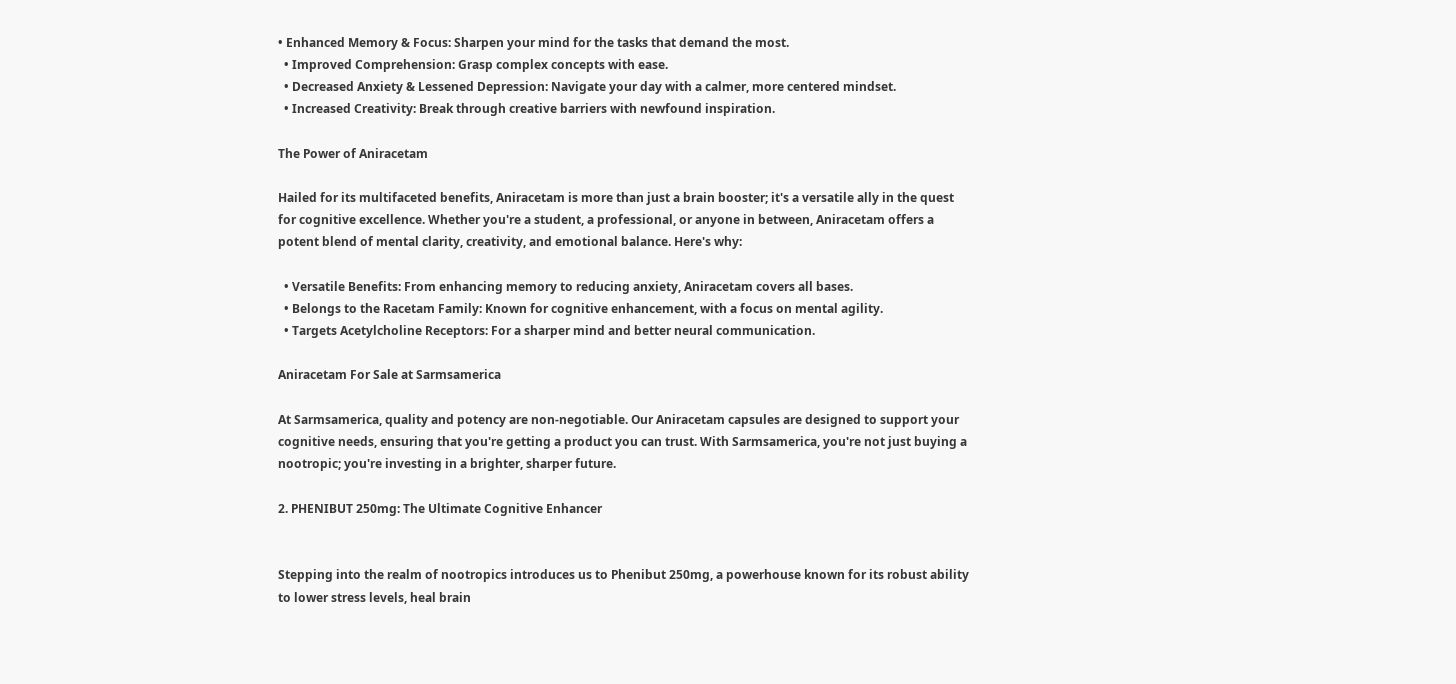• Enhanced Memory & Focus: Sharpen your mind for the tasks that demand the most.
  • Improved Comprehension: Grasp complex concepts with ease.
  • Decreased Anxiety & Lessened Depression: Navigate your day with a calmer, more centered mindset.
  • Increased Creativity: Break through creative barriers with newfound inspiration.

The Power of Aniracetam

Hailed for its multifaceted benefits, Aniracetam is more than just a brain booster; it's a versatile ally in the quest for cognitive excellence. Whether you're a student, a professional, or anyone in between, Aniracetam offers a potent blend of mental clarity, creativity, and emotional balance. Here's why:

  • Versatile Benefits: From enhancing memory to reducing anxiety, Aniracetam covers all bases.
  • Belongs to the Racetam Family: Known for cognitive enhancement, with a focus on mental agility.
  • Targets Acetylcholine Receptors: For a sharper mind and better neural communication.

Aniracetam For Sale at Sarmsamerica

At Sarmsamerica, quality and potency are non-negotiable. Our Aniracetam capsules are designed to support your cognitive needs, ensuring that you're getting a product you can trust. With Sarmsamerica, you're not just buying a nootropic; you're investing in a brighter, sharper future.

2. PHENIBUT 250mg: The Ultimate Cognitive Enhancer


Stepping into the realm of nootropics introduces us to Phenibut 250mg, a powerhouse known for its robust ability to lower stress levels, heal brain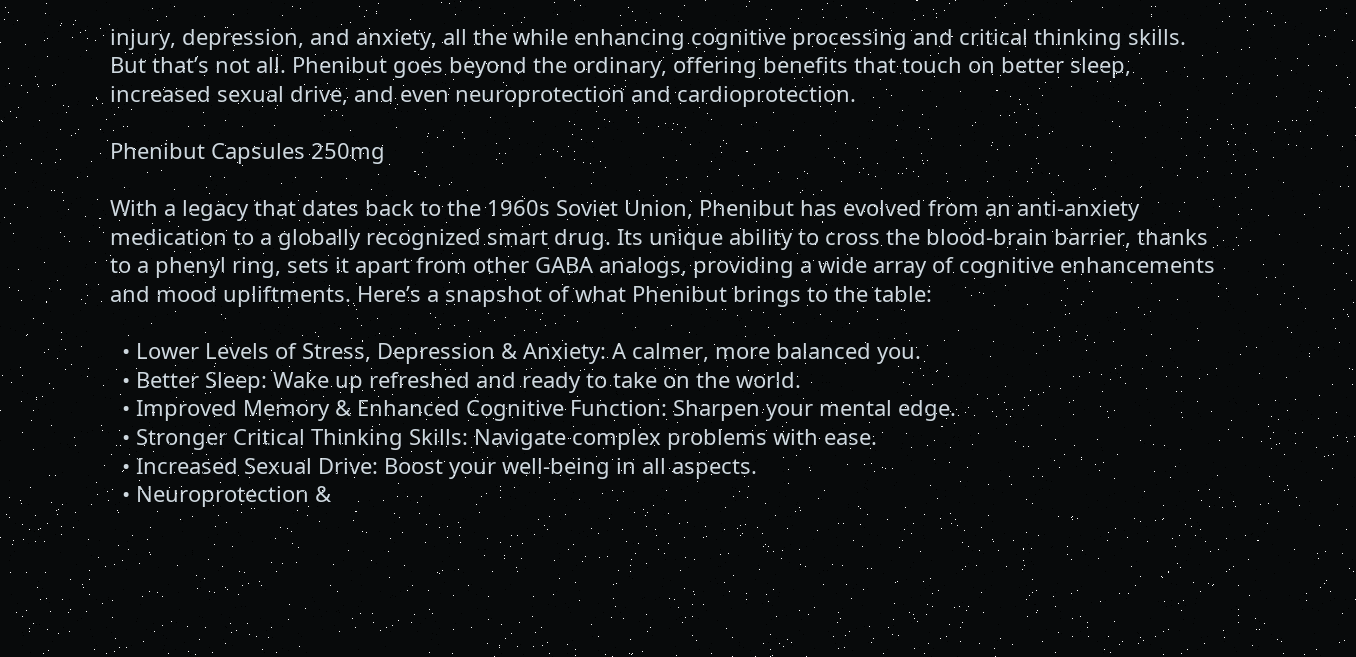injury, depression, and anxiety, all the while enhancing cognitive processing and critical thinking skills. But that’s not all. Phenibut goes beyond the ordinary, offering benefits that touch on better sleep, increased sexual drive, and even neuroprotection and cardioprotection.

Phenibut Capsules 250mg

With a legacy that dates back to the 1960s Soviet Union, Phenibut has evolved from an anti-anxiety medication to a globally recognized smart drug. Its unique ability to cross the blood-brain barrier, thanks to a phenyl ring, sets it apart from other GABA analogs, providing a wide array of cognitive enhancements and mood upliftments. Here’s a snapshot of what Phenibut brings to the table:

  • Lower Levels of Stress, Depression & Anxiety: A calmer, more balanced you.
  • Better Sleep: Wake up refreshed and ready to take on the world.
  • Improved Memory & Enhanced Cognitive Function: Sharpen your mental edge.
  • Stronger Critical Thinking Skills: Navigate complex problems with ease.
  • Increased Sexual Drive: Boost your well-being in all aspects.
  • Neuroprotection &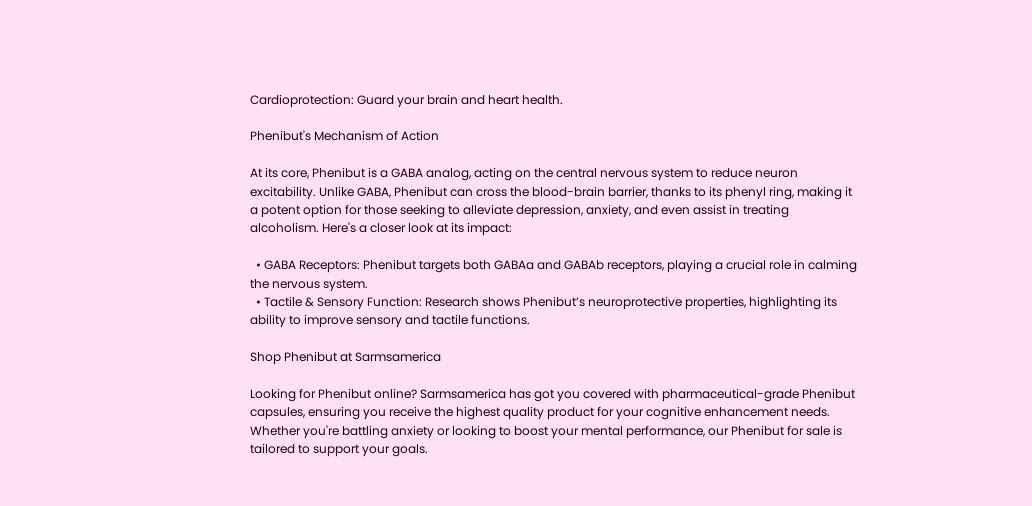Cardioprotection: Guard your brain and heart health.

Phenibut's Mechanism of Action

At its core, Phenibut is a GABA analog, acting on the central nervous system to reduce neuron excitability. Unlike GABA, Phenibut can cross the blood-brain barrier, thanks to its phenyl ring, making it a potent option for those seeking to alleviate depression, anxiety, and even assist in treating alcoholism. Here's a closer look at its impact:

  • GABA Receptors: Phenibut targets both GABAa and GABAb receptors, playing a crucial role in calming the nervous system.
  • Tactile & Sensory Function: Research shows Phenibut’s neuroprotective properties, highlighting its ability to improve sensory and tactile functions.

Shop Phenibut at Sarmsamerica

Looking for Phenibut online? Sarmsamerica has got you covered with pharmaceutical-grade Phenibut capsules, ensuring you receive the highest quality product for your cognitive enhancement needs. Whether you're battling anxiety or looking to boost your mental performance, our Phenibut for sale is tailored to support your goals.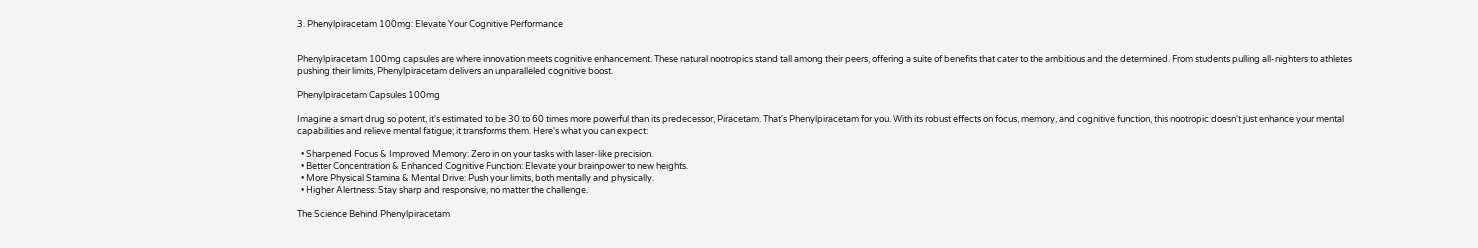3. Phenylpiracetam 100mg: Elevate Your Cognitive Performance


Phenylpiracetam 100mg capsules are where innovation meets cognitive enhancement. These natural nootropics stand tall among their peers, offering a suite of benefits that cater to the ambitious and the determined. From students pulling all-nighters to athletes pushing their limits, Phenylpiracetam delivers an unparalleled cognitive boost.

Phenylpiracetam Capsules 100mg

Imagine a smart drug so potent, it's estimated to be 30 to 60 times more powerful than its predecessor, Piracetam. That's Phenylpiracetam for you. With its robust effects on focus, memory, and cognitive function, this nootropic doesn't just enhance your mental capabilities and relieve mental fatigue; it transforms them. Here's what you can expect:

  • Sharpened Focus & Improved Memory: Zero in on your tasks with laser-like precision.
  • Better Concentration & Enhanced Cognitive Function: Elevate your brainpower to new heights.
  • More Physical Stamina & Mental Drive: Push your limits, both mentally and physically.
  • Higher Alertness: Stay sharp and responsive, no matter the challenge.

The Science Behind Phenylpiracetam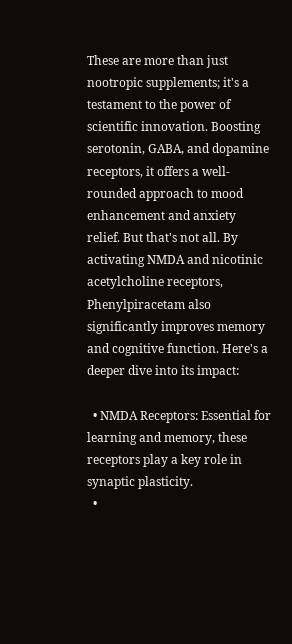These are more than just nootropic supplements; it's a testament to the power of scientific innovation. Boosting serotonin, GABA, and dopamine receptors, it offers a well-rounded approach to mood enhancement and anxiety relief. But that's not all. By activating NMDA and nicotinic acetylcholine receptors, Phenylpiracetam also significantly improves memory and cognitive function. Here's a deeper dive into its impact:

  • NMDA Receptors: Essential for learning and memory, these receptors play a key role in synaptic plasticity.
  •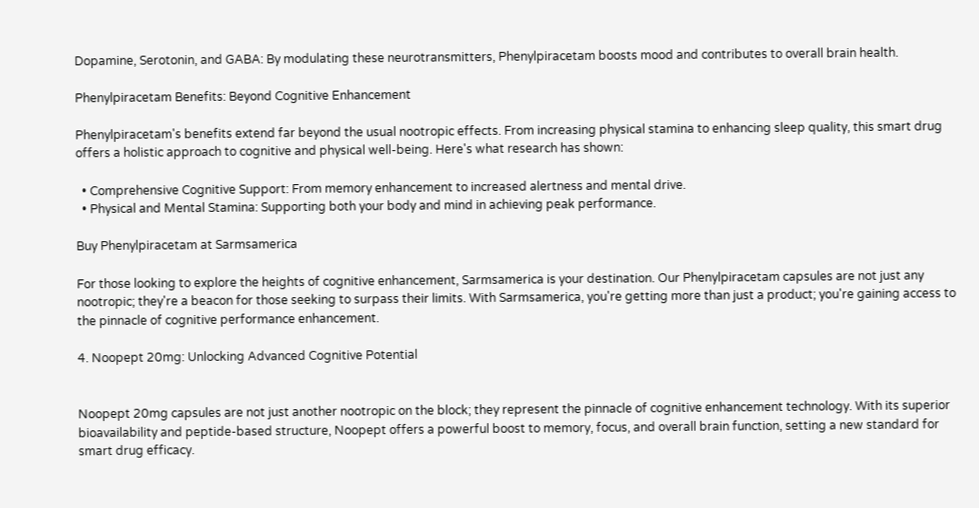Dopamine, Serotonin, and GABA: By modulating these neurotransmitters, Phenylpiracetam boosts mood and contributes to overall brain health.

Phenylpiracetam Benefits: Beyond Cognitive Enhancement

Phenylpiracetam's benefits extend far beyond the usual nootropic effects. From increasing physical stamina to enhancing sleep quality, this smart drug offers a holistic approach to cognitive and physical well-being. Here's what research has shown:

  • Comprehensive Cognitive Support: From memory enhancement to increased alertness and mental drive.
  • Physical and Mental Stamina: Supporting both your body and mind in achieving peak performance.

Buy Phenylpiracetam at Sarmsamerica

For those looking to explore the heights of cognitive enhancement, Sarmsamerica is your destination. Our Phenylpiracetam capsules are not just any nootropic; they're a beacon for those seeking to surpass their limits. With Sarmsamerica, you're getting more than just a product; you're gaining access to the pinnacle of cognitive performance enhancement.

4. Noopept 20mg: Unlocking Advanced Cognitive Potential


Noopept 20mg capsules are not just another nootropic on the block; they represent the pinnacle of cognitive enhancement technology. With its superior bioavailability and peptide-based structure, Noopept offers a powerful boost to memory, focus, and overall brain function, setting a new standard for smart drug efficacy.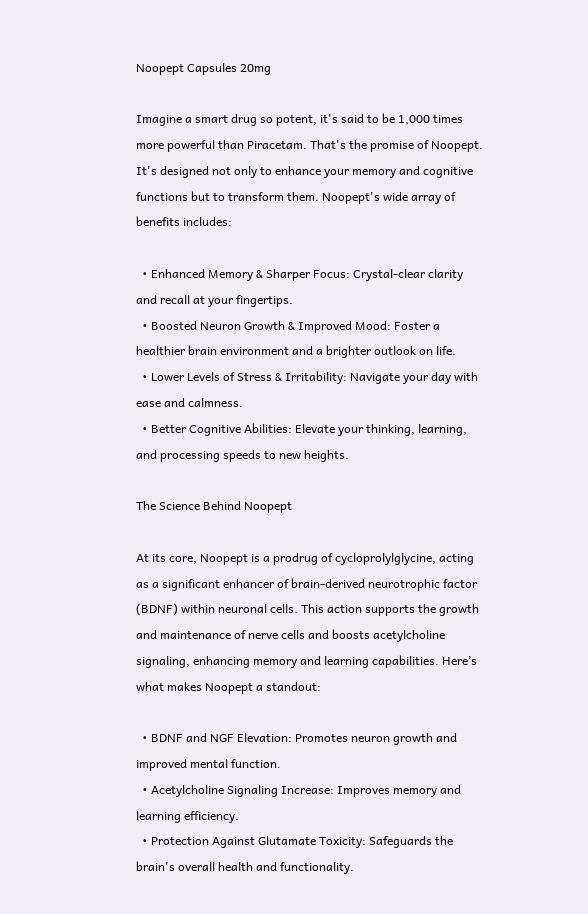Noopept Capsules 20mg

Imagine a smart drug so potent, it's said to be 1,000 times more powerful than Piracetam. That's the promise of Noopept. It's designed not only to enhance your memory and cognitive functions but to transform them. Noopept's wide array of benefits includes:

  • Enhanced Memory & Sharper Focus: Crystal-clear clarity and recall at your fingertips.
  • Boosted Neuron Growth & Improved Mood: Foster a healthier brain environment and a brighter outlook on life.
  • Lower Levels of Stress & Irritability: Navigate your day with ease and calmness.
  • Better Cognitive Abilities: Elevate your thinking, learning, and processing speeds to new heights.

The Science Behind Noopept

At its core, Noopept is a prodrug of cycloprolylglycine, acting as a significant enhancer of brain-derived neurotrophic factor (BDNF) within neuronal cells. This action supports the growth and maintenance of nerve cells and boosts acetylcholine signaling, enhancing memory and learning capabilities. Here’s what makes Noopept a standout:

  • BDNF and NGF Elevation: Promotes neuron growth and improved mental function.
  • Acetylcholine Signaling Increase: Improves memory and learning efficiency.
  • Protection Against Glutamate Toxicity: Safeguards the brain's overall health and functionality.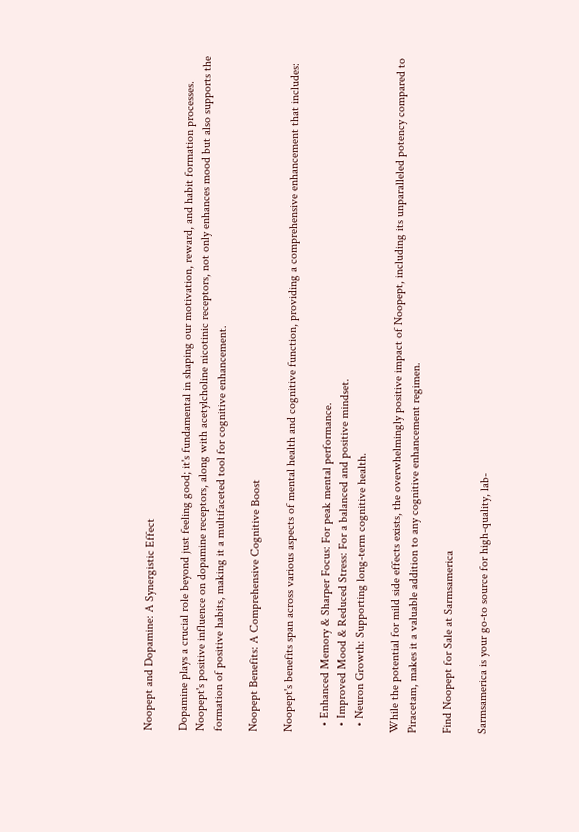Noopept and Dopamine: A Synergistic Effect

Dopamine plays a crucial role beyond just feeling good; it's fundamental in shaping our motivation, reward, and habit formation processes. Noopept's positive influence on dopamine receptors, along with acetylcholine nicotinic receptors, not only enhances mood but also supports the formation of positive habits, making it a multifaceted tool for cognitive enhancement.

Noopept Benefits: A Comprehensive Cognitive Boost

Noopept's benefits span across various aspects of mental health and cognitive function, providing a comprehensive enhancement that includes:

  • Enhanced Memory & Sharper Focus: For peak mental performance.
  • Improved Mood & Reduced Stress: For a balanced and positive mindset.
  • Neuron Growth: Supporting long-term cognitive health.

While the potential for mild side effects exists, the overwhelmingly positive impact of Noopept, including its unparalleled potency compared to Piracetam, makes it a valuable addition to any cognitive enhancement regimen.

Find Noopept for Sale at Sarmsamerica

Sarmsamerica is your go-to source for high-quality, lab-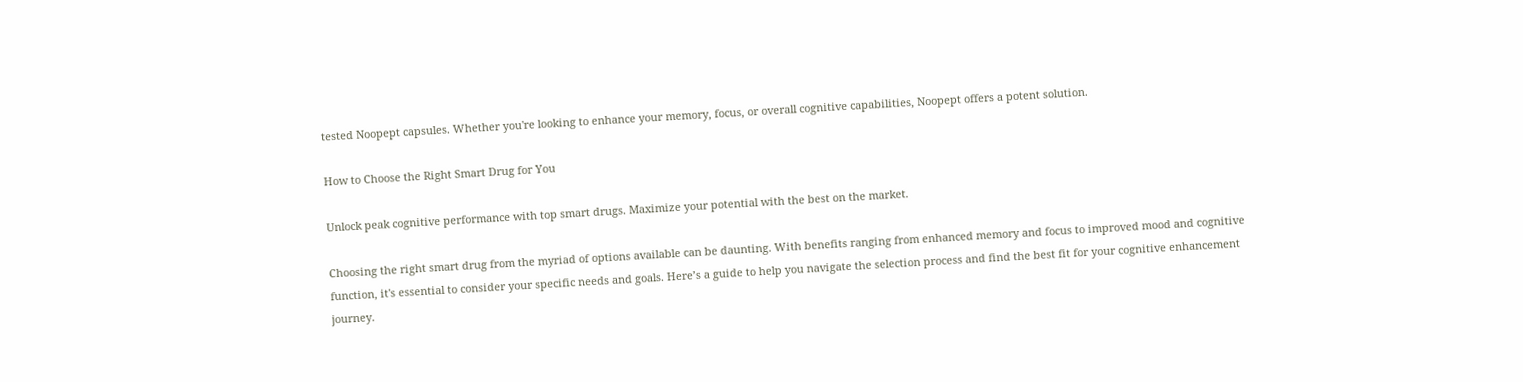tested Noopept capsules. Whether you're looking to enhance your memory, focus, or overall cognitive capabilities, Noopept offers a potent solution.

How to Choose the Right Smart Drug for You

Unlock peak cognitive performance with top smart drugs. Maximize your potential with the best on the market.

Choosing the right smart drug from the myriad of options available can be daunting. With benefits ranging from enhanced memory and focus to improved mood and cognitive function, it's essential to consider your specific needs and goals. Here’s a guide to help you navigate the selection process and find the best fit for your cognitive enhancement journey.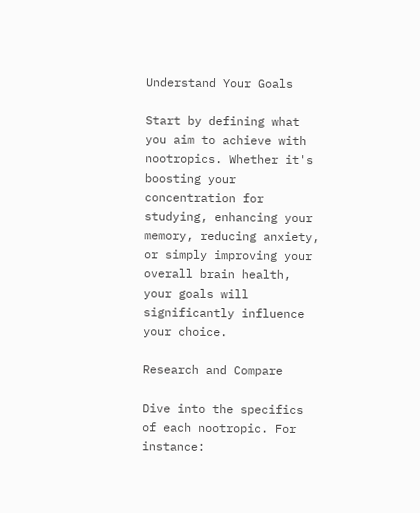Understand Your Goals

Start by defining what you aim to achieve with nootropics. Whether it's boosting your concentration for studying, enhancing your memory, reducing anxiety, or simply improving your overall brain health, your goals will significantly influence your choice.

Research and Compare

Dive into the specifics of each nootropic. For instance: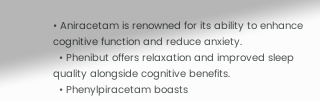• Aniracetam is renowned for its ability to enhance cognitive function and reduce anxiety.
  • Phenibut offers relaxation and improved sleep quality alongside cognitive benefits.
  • Phenylpiracetam boasts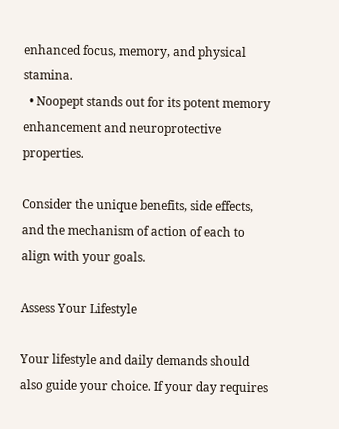enhanced focus, memory, and physical stamina.
  • Noopept stands out for its potent memory enhancement and neuroprotective properties.

Consider the unique benefits, side effects, and the mechanism of action of each to align with your goals.

Assess Your Lifestyle

Your lifestyle and daily demands should also guide your choice. If your day requires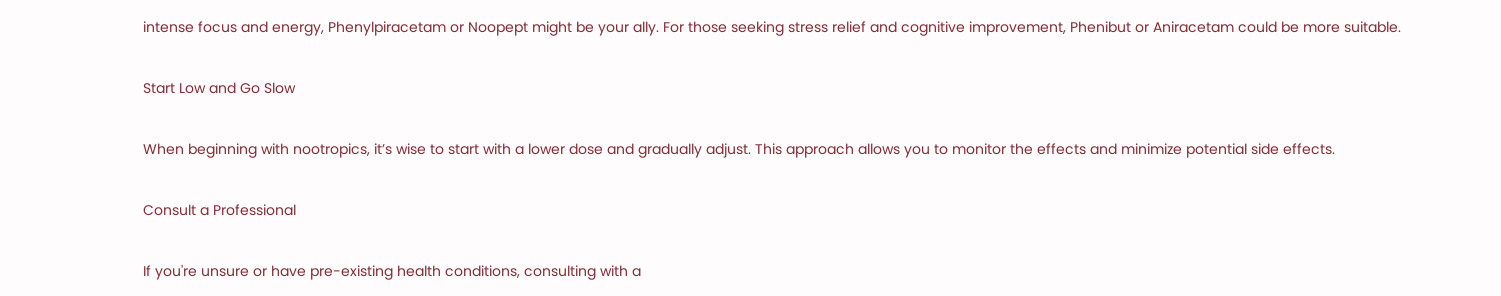intense focus and energy, Phenylpiracetam or Noopept might be your ally. For those seeking stress relief and cognitive improvement, Phenibut or Aniracetam could be more suitable.

Start Low and Go Slow

When beginning with nootropics, it’s wise to start with a lower dose and gradually adjust. This approach allows you to monitor the effects and minimize potential side effects.

Consult a Professional

If you're unsure or have pre-existing health conditions, consulting with a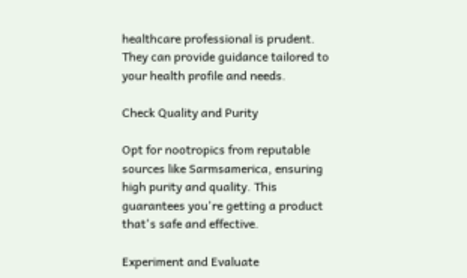healthcare professional is prudent. They can provide guidance tailored to your health profile and needs.

Check Quality and Purity

Opt for nootropics from reputable sources like Sarmsamerica, ensuring high purity and quality. This guarantees you're getting a product that's safe and effective.

Experiment and Evaluate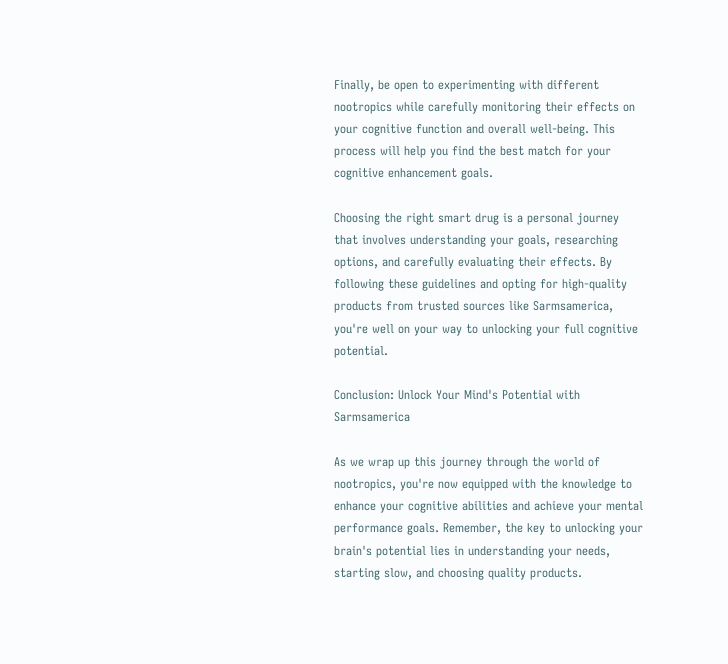Finally, be open to experimenting with different nootropics while carefully monitoring their effects on your cognitive function and overall well-being. This process will help you find the best match for your cognitive enhancement goals.

Choosing the right smart drug is a personal journey that involves understanding your goals, researching options, and carefully evaluating their effects. By following these guidelines and opting for high-quality products from trusted sources like Sarmsamerica, you're well on your way to unlocking your full cognitive potential.

Conclusion: Unlock Your Mind's Potential with Sarmsamerica

As we wrap up this journey through the world of nootropics, you're now equipped with the knowledge to enhance your cognitive abilities and achieve your mental performance goals. Remember, the key to unlocking your brain's potential lies in understanding your needs, starting slow, and choosing quality products.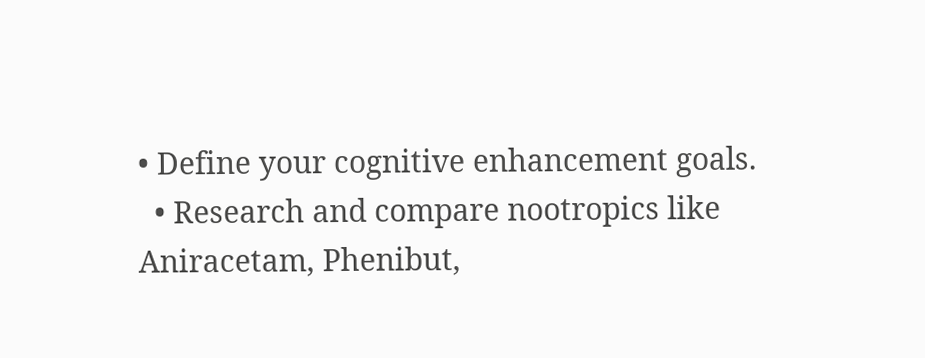• Define your cognitive enhancement goals.
  • Research and compare nootropics like Aniracetam, Phenibut,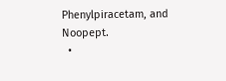Phenylpiracetam, and Noopept.
  •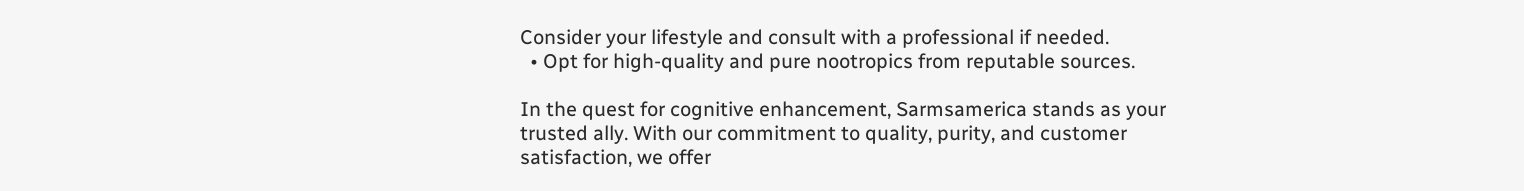Consider your lifestyle and consult with a professional if needed.
  • Opt for high-quality and pure nootropics from reputable sources.

In the quest for cognitive enhancement, Sarmsamerica stands as your trusted ally. With our commitment to quality, purity, and customer satisfaction, we offer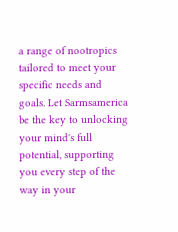a range of nootropics tailored to meet your specific needs and goals. Let Sarmsamerica be the key to unlocking your mind's full potential, supporting you every step of the way in your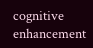cognitive enhancement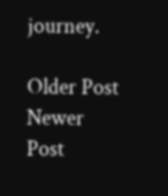journey.

Older Post Newer Post